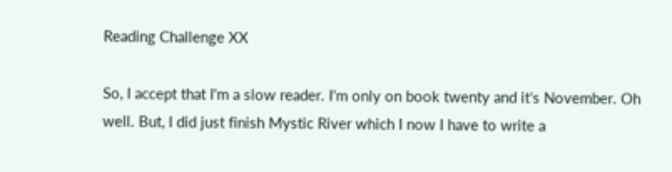Reading Challenge XX

So, I accept that I'm a slow reader. I'm only on book twenty and it's November. Oh well. But, I did just finish Mystic River which I now I have to write a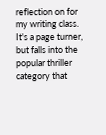reflection on for my writing class. It's a page turner, but falls into the popular thriller category that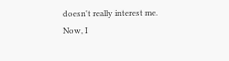doesn't really interest me. Now, I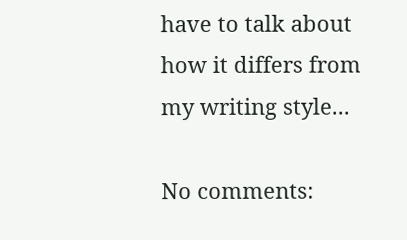have to talk about how it differs from my writing style...

No comments: